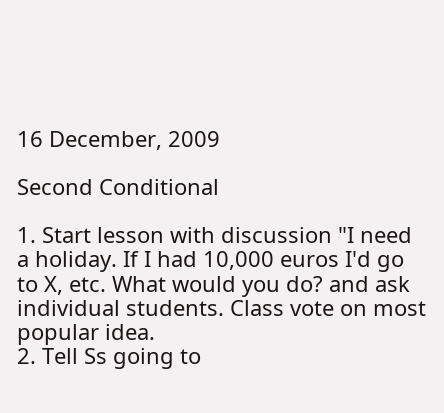16 December, 2009

Second Conditional

1. Start lesson with discussion "I need a holiday. If I had 10,000 euros I'd go to X, etc. What would you do? and ask individual students. Class vote on most popular idea.
2. Tell Ss going to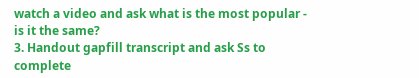watch a video and ask what is the most popular - is it the same?
3. Handout gapfill transcript and ask Ss to complete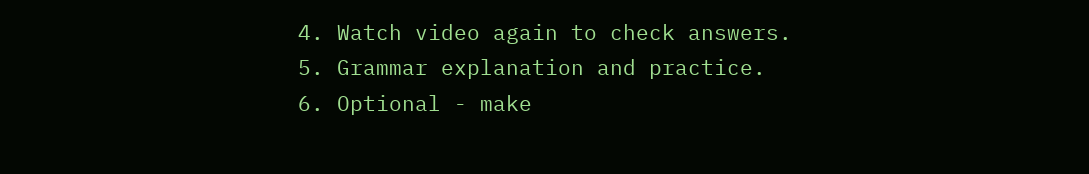4. Watch video again to check answers.
5. Grammar explanation and practice.
6. Optional - make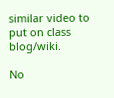similar video to put on class blog/wiki.

No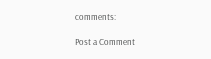comments:

Post a Comment